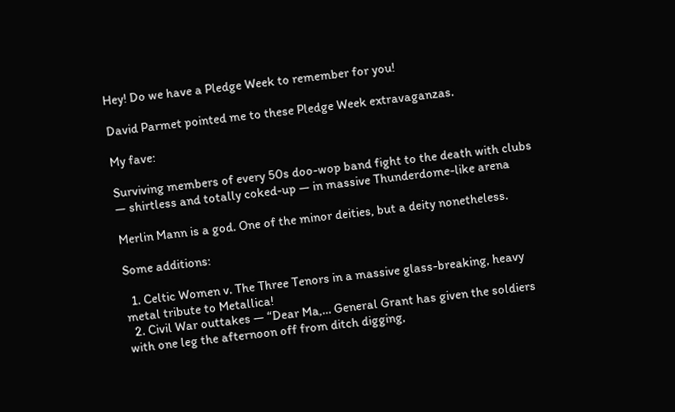Hey! Do we have a Pledge Week to remember for you!

David Parmet pointed me to these Pledge Week extravaganzas.

My fave:

Surviving members of every 50s doo-wop band fight to the death with clubs — shirtless and totally coked-up — in massive Thunderdome-like arena

Merlin Mann is a god. One of the minor deities, but a deity nonetheless.

Some additions:

  1. Celtic Women v. The Three Tenors in a massive glass-breaking, heavy metal tribute to Metallica!
  2. Civil War outtakes — “Dear Ma,… General Grant has given the soldiers with one leg the afternoon off from ditch digging,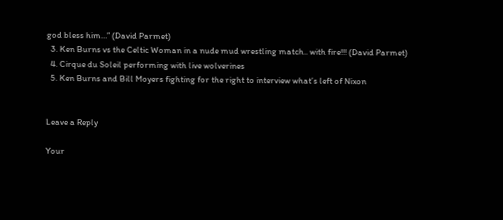god bless him…” (David Parmet)
  3. Ken Burns vs the Celtic Woman in a nude mud wrestling match.. with fire!!! (David Parmet)
  4. Cirque du Soleil performing with live wolverines
  5. Ken Burns and Bill Moyers fighting for the right to interview what’s left of Nixon


Leave a Reply

Your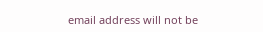email address will not be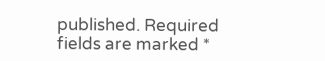published. Required fields are marked *